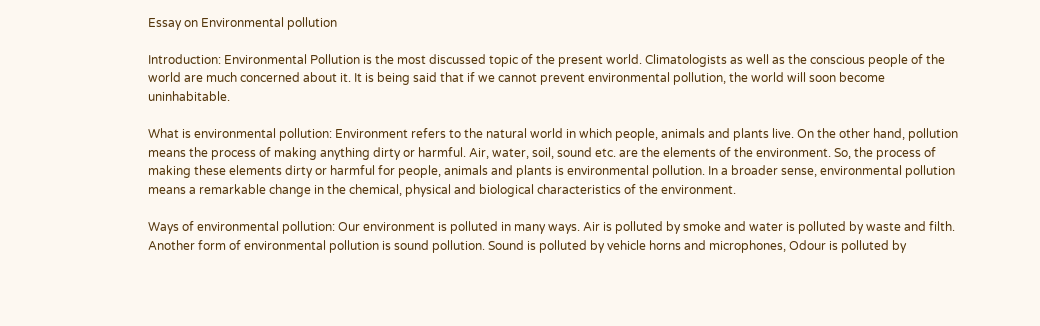Essay on Environmental pollution

Introduction: Environmental Pollution is the most discussed topic of the present world. Climatologists as well as the conscious people of the world are much concerned about it. It is being said that if we cannot prevent environmental pollution, the world will soon become uninhabitable.

What is environmental pollution: Environment refers to the natural world in which people, animals and plants live. On the other hand, pollution means the process of making anything dirty or harmful. Air, water, soil, sound etc. are the elements of the environment. So, the process of making these elements dirty or harmful for people, animals and plants is environmental pollution. In a broader sense, environmental pollution means a remarkable change in the chemical, physical and biological characteristics of the environment.

Ways of environmental pollution: Our environment is polluted in many ways. Air is polluted by smoke and water is polluted by waste and filth. Another form of environmental pollution is sound pollution. Sound is polluted by vehicle horns and microphones, Odour is polluted by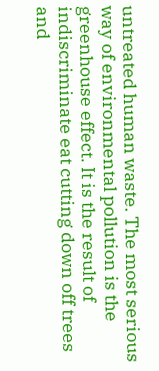untreated human waste. The most serious way of environmental pollution is the greenhouse effect. It is the result of indiscriminate eat cutting down off trees and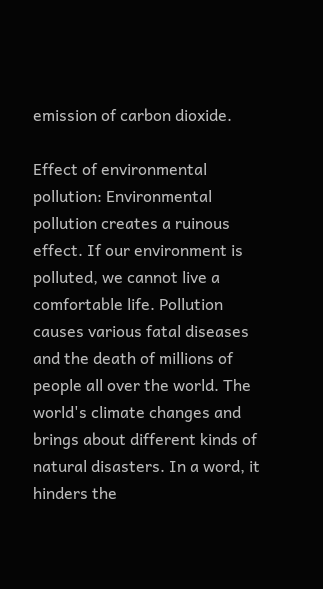emission of carbon dioxide.

Effect of environmental pollution: Environmental pollution creates a ruinous effect. If our environment is polluted, we cannot live a comfortable life. Pollution causes various fatal diseases and the death of millions of people all over the world. The world's climate changes and brings about different kinds of natural disasters. In a word, it hinders the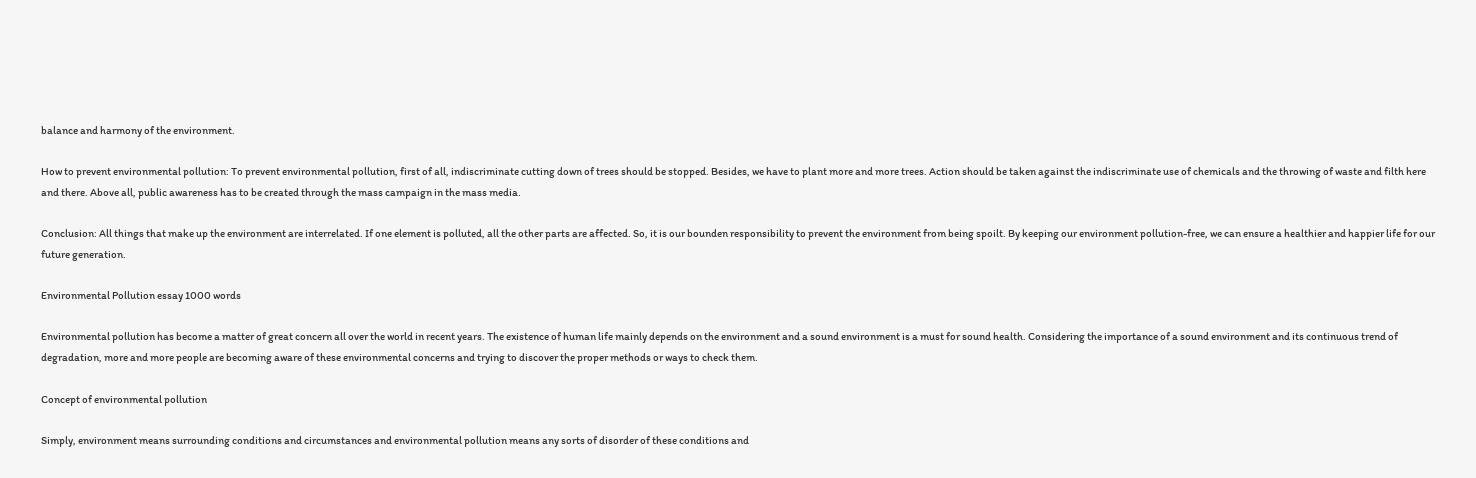balance and harmony of the environment.

How to prevent environmental pollution: To prevent environmental pollution, first of all, indiscriminate cutting down of trees should be stopped. Besides, we have to plant more and more trees. Action should be taken against the indiscriminate use of chemicals and the throwing of waste and filth here and there. Above all, public awareness has to be created through the mass campaign in the mass media.

Conclusion: All things that make up the environment are interrelated. If one element is polluted, all the other parts are affected. So, it is our bounden responsibility to prevent the environment from being spoilt. By keeping our environment pollution-free, we can ensure a healthier and happier life for our future generation.

Environmental Pollution essay 1000 words

Environmental pollution has become a matter of great concern all over the world in recent years. The existence of human life mainly depends on the environment and a sound environment is a must for sound health. Considering the importance of a sound environment and its continuous trend of degradation, more and more people are becoming aware of these environmental concerns and trying to discover the proper methods or ways to check them.

Concept of environmental pollution

Simply, environment means surrounding conditions and circumstances and environmental pollution means any sorts of disorder of these conditions and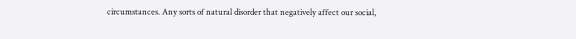circumstances. Any sorts of natural disorder that negatively affect our social,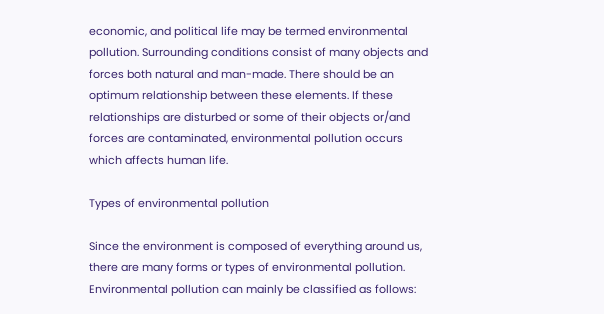economic, and political life may be termed environmental pollution. Surrounding conditions consist of many objects and forces both natural and man-made. There should be an optimum relationship between these elements. If these relationships are disturbed or some of their objects or/and forces are contaminated, environmental pollution occurs which affects human life.

Types of environmental pollution

Since the environment is composed of everything around us, there are many forms or types of environmental pollution. Environmental pollution can mainly be classified as follows: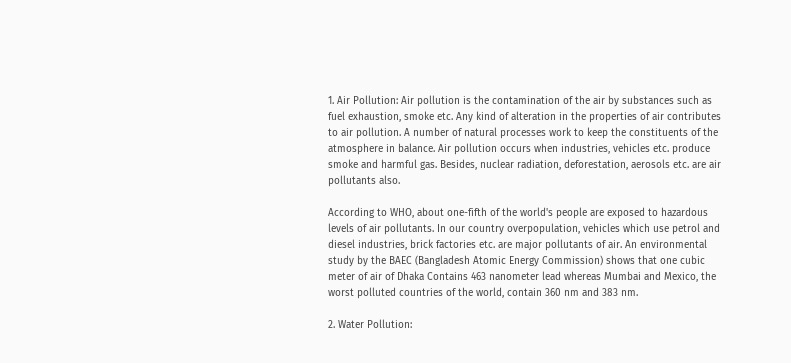1. Air Pollution: Air pollution is the contamination of the air by substances such as fuel exhaustion, smoke etc. Any kind of alteration in the properties of air contributes to air pollution. A number of natural processes work to keep the constituents of the atmosphere in balance. Air pollution occurs when industries, vehicles etc. produce smoke and harmful gas. Besides, nuclear radiation, deforestation, aerosols etc. are air pollutants also.

According to WHO, about one-fifth of the world's people are exposed to hazardous levels of air pollutants. In our country overpopulation, vehicles which use petrol and diesel industries, brick factories etc. are major pollutants of air. An environmental study by the BAEC (Bangladesh Atomic Energy Commission) shows that one cubic meter of air of Dhaka Contains 463 nanometer lead whereas Mumbai and Mexico, the worst polluted countries of the world, contain 360 nm and 383 nm.

2. Water Pollution: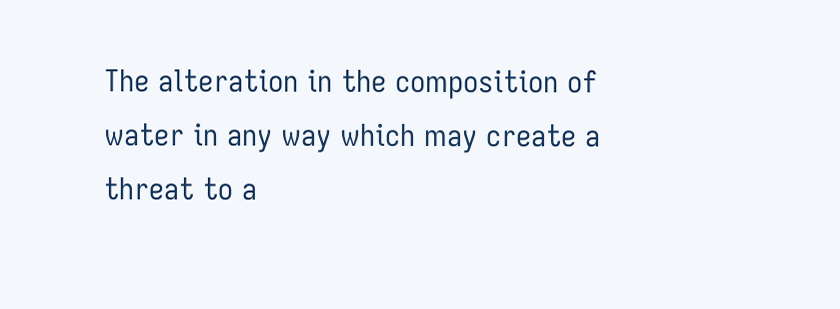The alteration in the composition of water in any way which may create a threat to a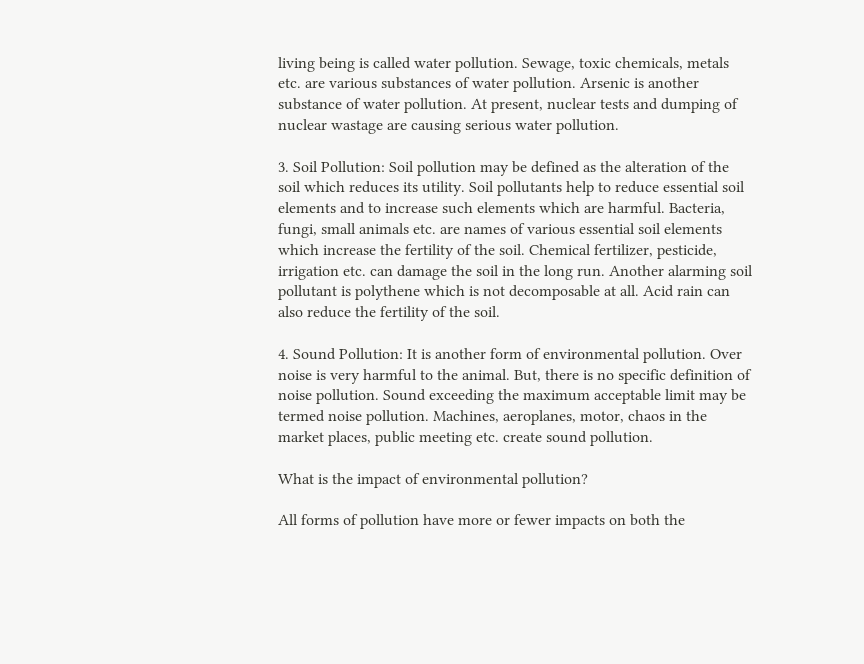living being is called water pollution. Sewage, toxic chemicals, metals etc. are various substances of water pollution. Arsenic is another substance of water pollution. At present, nuclear tests and dumping of nuclear wastage are causing serious water pollution.

3. Soil Pollution: Soil pollution may be defined as the alteration of the soil which reduces its utility. Soil pollutants help to reduce essential soil elements and to increase such elements which are harmful. Bacteria, fungi, small animals etc. are names of various essential soil elements which increase the fertility of the soil. Chemical fertilizer, pesticide, irrigation etc. can damage the soil in the long run. Another alarming soil pollutant is polythene which is not decomposable at all. Acid rain can also reduce the fertility of the soil.

4. Sound Pollution: It is another form of environmental pollution. Over noise is very harmful to the animal. But, there is no specific definition of noise pollution. Sound exceeding the maximum acceptable limit may be termed noise pollution. Machines, aeroplanes, motor, chaos in the market places, public meeting etc. create sound pollution.

What is the impact of environmental pollution?

All forms of pollution have more or fewer impacts on both the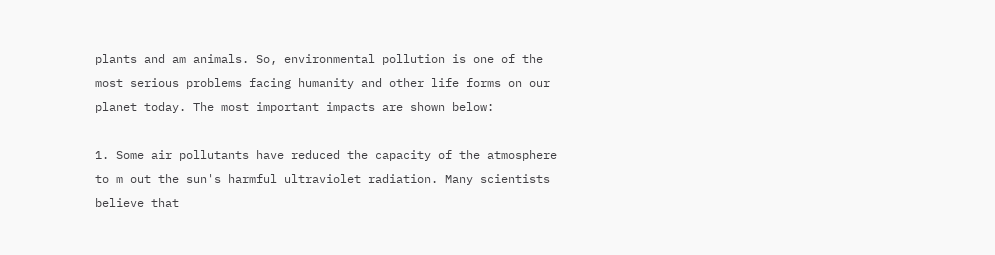plants and am animals. So, environmental pollution is one of the most serious problems facing humanity and other life forms on our planet today. The most important impacts are shown below:

1. Some air pollutants have reduced the capacity of the atmosphere to m out the sun's harmful ultraviolet radiation. Many scientists believe that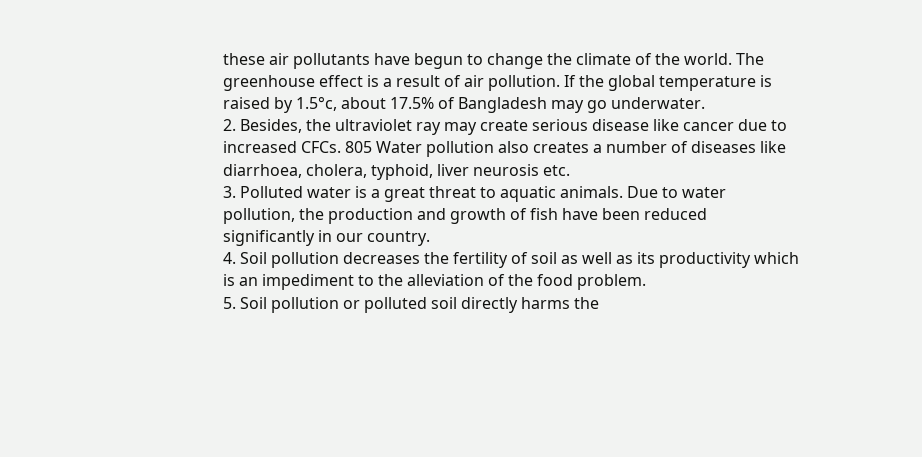these air pollutants have begun to change the climate of the world. The greenhouse effect is a result of air pollution. If the global temperature is raised by 1.5°c, about 17.5% of Bangladesh may go underwater.
2. Besides, the ultraviolet ray may create serious disease like cancer due to increased CFCs. 805 Water pollution also creates a number of diseases like diarrhoea, cholera, typhoid, liver neurosis etc.
3. Polluted water is a great threat to aquatic animals. Due to water pollution, the production and growth of fish have been reduced significantly in our country.
4. Soil pollution decreases the fertility of soil as well as its productivity which is an impediment to the alleviation of the food problem.
5. Soil pollution or polluted soil directly harms the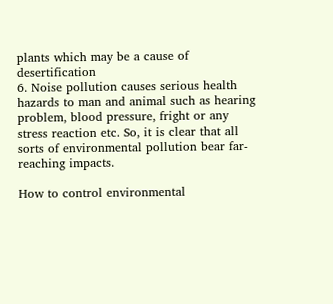plants which may be a cause of desertification
6. Noise pollution causes serious health hazards to man and animal such as hearing problem, blood pressure, fright or any stress reaction etc. So, it is clear that all sorts of environmental pollution bear far-reaching impacts.

How to control environmental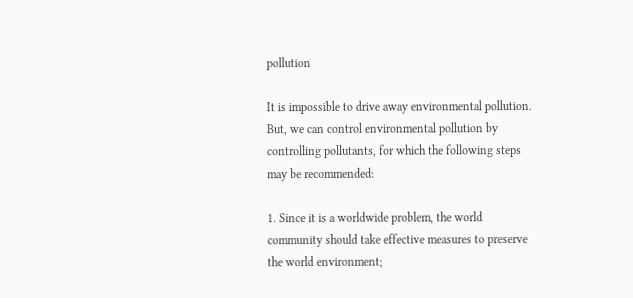pollution

It is impossible to drive away environmental pollution. But, we can control environmental pollution by controlling pollutants, for which the following steps may be recommended:

1. Since it is a worldwide problem, the world community should take effective measures to preserve the world environment;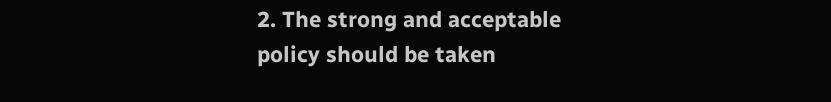2. The strong and acceptable policy should be taken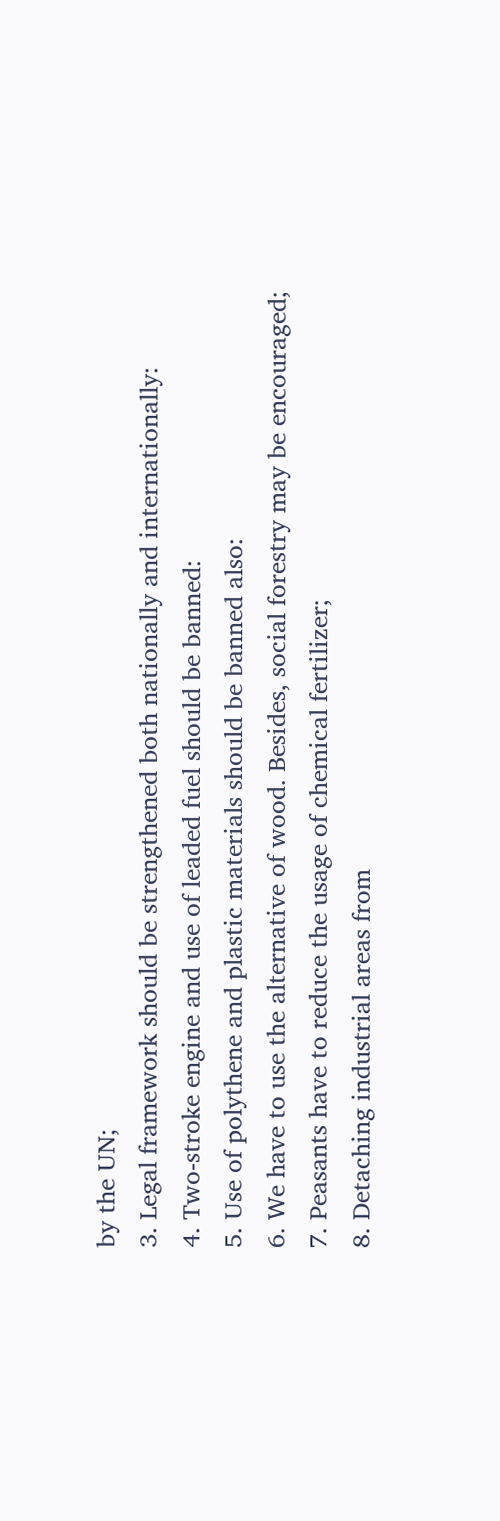by the UN;
3. Legal framework should be strengthened both nationally and internationally:
4. Two-stroke engine and use of leaded fuel should be banned:
5. Use of polythene and plastic materials should be banned also:
6. We have to use the alternative of wood. Besides, social forestry may be encouraged;
7. Peasants have to reduce the usage of chemical fertilizer;
8. Detaching industrial areas from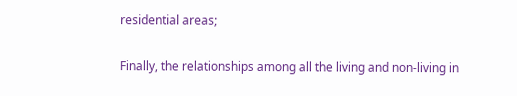residential areas;

Finally, the relationships among all the living and non-living in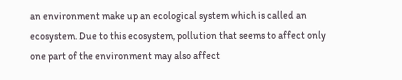an environment make up an ecological system which is called an ecosystem. Due to this ecosystem, pollution that seems to affect only one part of the environment may also affect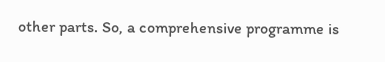other parts. So, a comprehensive programme is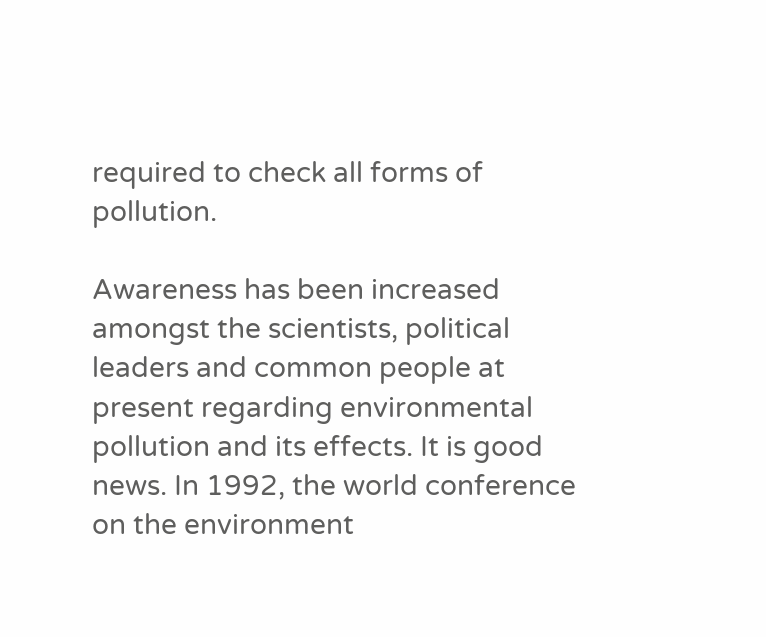required to check all forms of pollution.

Awareness has been increased amongst the scientists, political leaders and common people at present regarding environmental pollution and its effects. It is good news. In 1992, the world conference on the environment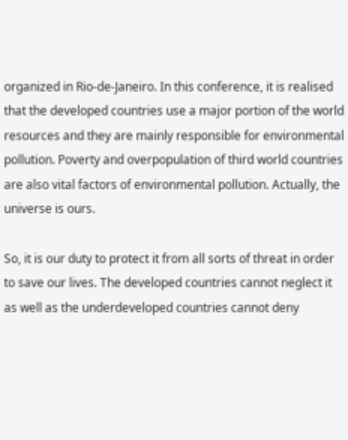organized in Rio-de-Janeiro. In this conference, it is realised that the developed countries use a major portion of the world resources and they are mainly responsible for environmental pollution. Poverty and overpopulation of third world countries are also vital factors of environmental pollution. Actually, the universe is ours.

So, it is our duty to protect it from all sorts of threat in order to save our lives. The developed countries cannot neglect it as well as the underdeveloped countries cannot deny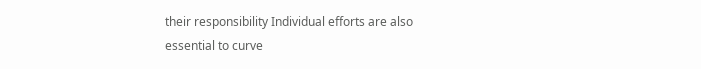their responsibility Individual efforts are also essential to curve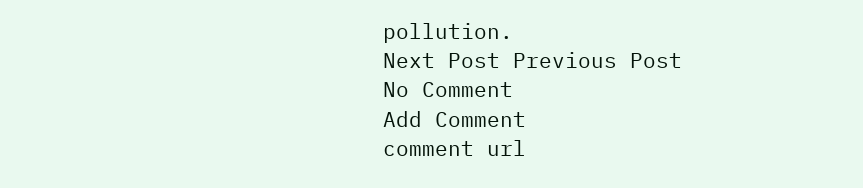pollution.
Next Post Previous Post
No Comment
Add Comment
comment url